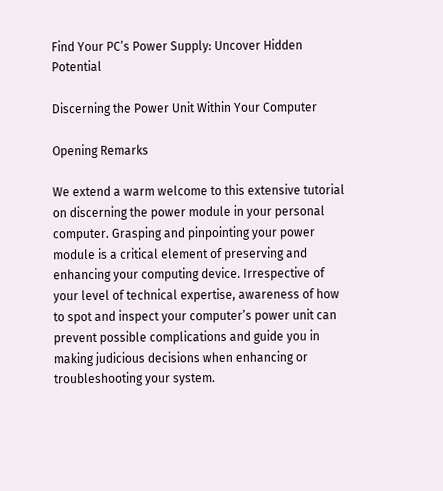Find Your PC’s Power Supply: Uncover Hidden Potential

Discerning the Power Unit Within Your Computer

Opening Remarks

We extend a warm welcome to this extensive tutorial on discerning the power module in your personal computer. Grasping and pinpointing your power module is a critical element of preserving and enhancing your computing device. Irrespective of your level of technical expertise, awareness of how to spot and inspect your computer’s power unit can prevent possible complications and guide you in making judicious decisions when enhancing or troubleshooting your system.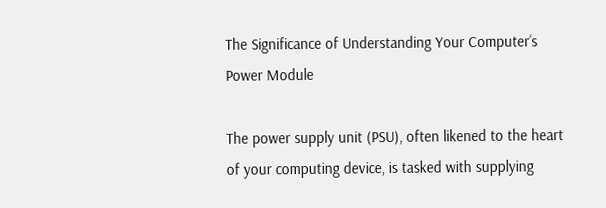The Significance of Understanding Your Computer’s Power Module

The power supply unit (PSU), often likened to the heart of your computing device, is tasked with supplying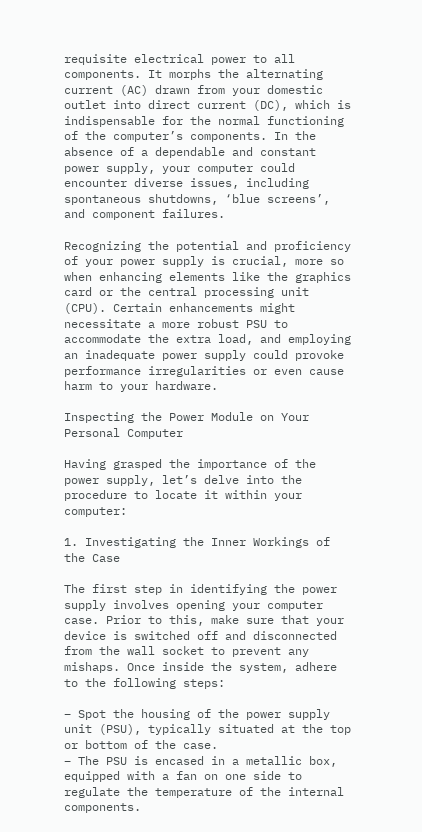requisite electrical power to all components. It morphs the alternating current (AC) drawn from your domestic outlet into direct current (DC), which is indispensable for the normal functioning of the computer’s components. In the absence of a dependable and constant power supply, your computer could encounter diverse issues, including spontaneous shutdowns, ‘blue screens’, and component failures.

Recognizing the potential and proficiency of your power supply is crucial, more so when enhancing elements like the graphics card or the central processing unit (CPU). Certain enhancements might necessitate a more robust PSU to accommodate the extra load, and employing an inadequate power supply could provoke performance irregularities or even cause harm to your hardware.

Inspecting the Power Module on Your Personal Computer

Having grasped the importance of the power supply, let’s delve into the procedure to locate it within your computer:

1. Investigating the Inner Workings of the Case

The first step in identifying the power supply involves opening your computer case. Prior to this, make sure that your device is switched off and disconnected from the wall socket to prevent any mishaps. Once inside the system, adhere to the following steps:

– Spot the housing of the power supply unit (PSU), typically situated at the top or bottom of the case.
– The PSU is encased in a metallic box, equipped with a fan on one side to regulate the temperature of the internal components.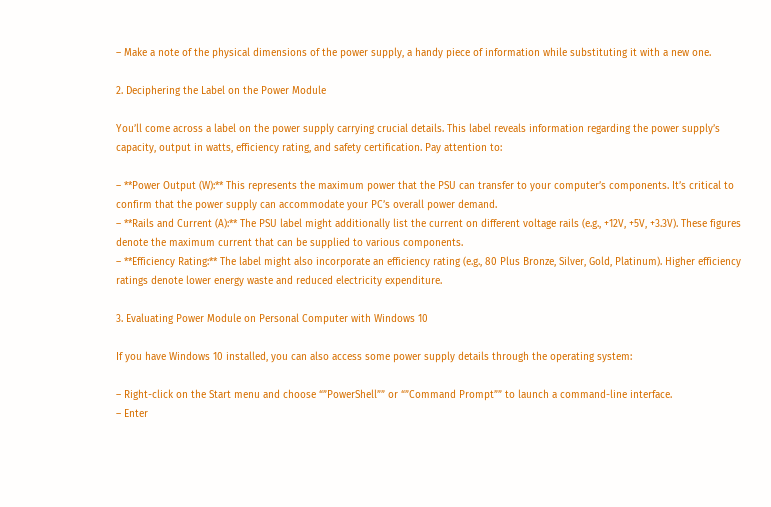– Make a note of the physical dimensions of the power supply, a handy piece of information while substituting it with a new one.

2. Deciphering the Label on the Power Module

You’ll come across a label on the power supply carrying crucial details. This label reveals information regarding the power supply’s capacity, output in watts, efficiency rating, and safety certification. Pay attention to:

– **Power Output (W):** This represents the maximum power that the PSU can transfer to your computer’s components. It’s critical to confirm that the power supply can accommodate your PC’s overall power demand.
– **Rails and Current (A):** The PSU label might additionally list the current on different voltage rails (e.g., +12V, +5V, +3.3V). These figures denote the maximum current that can be supplied to various components.
– **Efficiency Rating:** The label might also incorporate an efficiency rating (e.g., 80 Plus Bronze, Silver, Gold, Platinum). Higher efficiency ratings denote lower energy waste and reduced electricity expenditure.

3. Evaluating Power Module on Personal Computer with Windows 10

If you have Windows 10 installed, you can also access some power supply details through the operating system:

– Right-click on the Start menu and choose “”PowerShell”” or “”Command Prompt”” to launch a command-line interface.
– Enter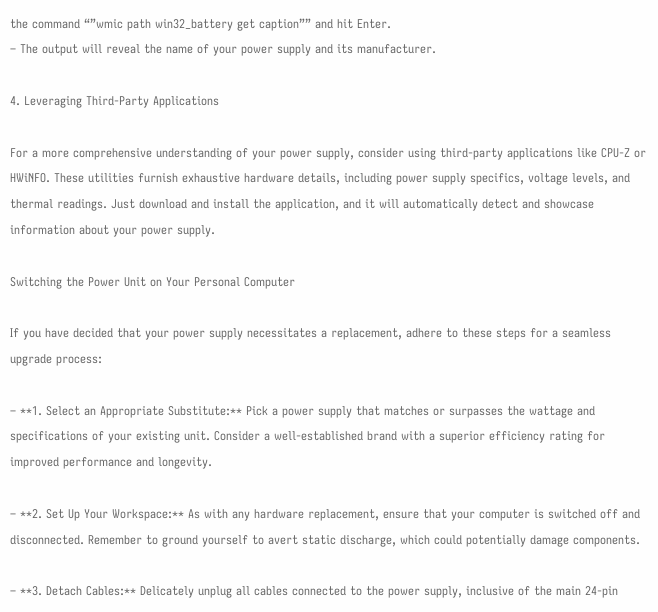the command “”wmic path win32_battery get caption”” and hit Enter.
– The output will reveal the name of your power supply and its manufacturer.

4. Leveraging Third-Party Applications

For a more comprehensive understanding of your power supply, consider using third-party applications like CPU-Z or HWiNFO. These utilities furnish exhaustive hardware details, including power supply specifics, voltage levels, and thermal readings. Just download and install the application, and it will automatically detect and showcase information about your power supply.

Switching the Power Unit on Your Personal Computer

If you have decided that your power supply necessitates a replacement, adhere to these steps for a seamless upgrade process:

– **1. Select an Appropriate Substitute:** Pick a power supply that matches or surpasses the wattage and specifications of your existing unit. Consider a well-established brand with a superior efficiency rating for improved performance and longevity.

– **2. Set Up Your Workspace:** As with any hardware replacement, ensure that your computer is switched off and disconnected. Remember to ground yourself to avert static discharge, which could potentially damage components.

– **3. Detach Cables:** Delicately unplug all cables connected to the power supply, inclusive of the main 24-pin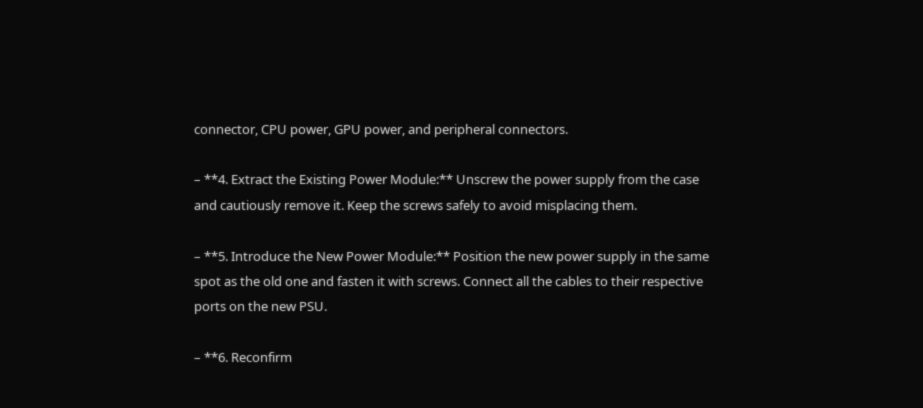connector, CPU power, GPU power, and peripheral connectors.

– **4. Extract the Existing Power Module:** Unscrew the power supply from the case and cautiously remove it. Keep the screws safely to avoid misplacing them.

– **5. Introduce the New Power Module:** Position the new power supply in the same spot as the old one and fasten it with screws. Connect all the cables to their respective ports on the new PSU.

– **6. Reconfirm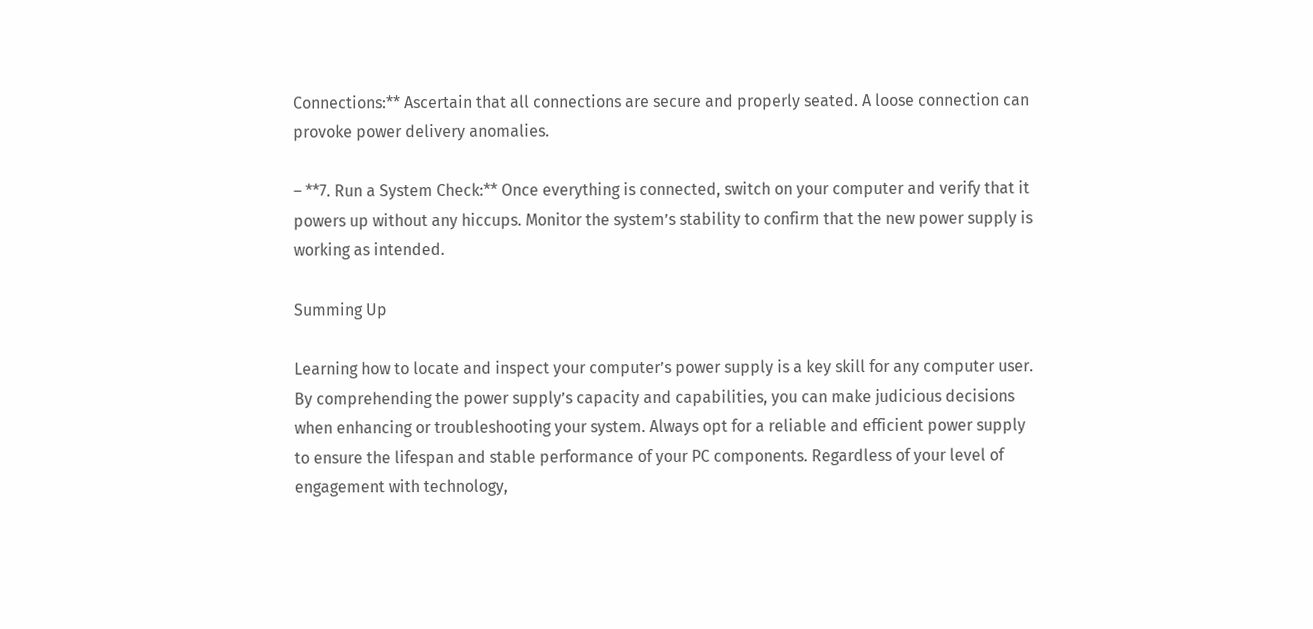Connections:** Ascertain that all connections are secure and properly seated. A loose connection can provoke power delivery anomalies.

– **7. Run a System Check:** Once everything is connected, switch on your computer and verify that it powers up without any hiccups. Monitor the system’s stability to confirm that the new power supply is working as intended.

Summing Up

Learning how to locate and inspect your computer’s power supply is a key skill for any computer user. By comprehending the power supply’s capacity and capabilities, you can make judicious decisions when enhancing or troubleshooting your system. Always opt for a reliable and efficient power supply to ensure the lifespan and stable performance of your PC components. Regardless of your level of engagement with technology,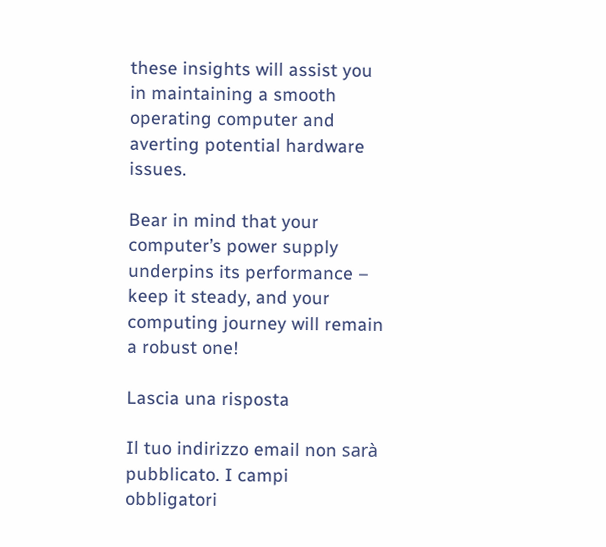these insights will assist you in maintaining a smooth operating computer and averting potential hardware issues.

Bear in mind that your computer’s power supply underpins its performance – keep it steady, and your computing journey will remain a robust one!

Lascia una risposta

Il tuo indirizzo email non sarà pubblicato. I campi obbligatori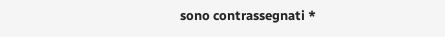sono contrassegnati *